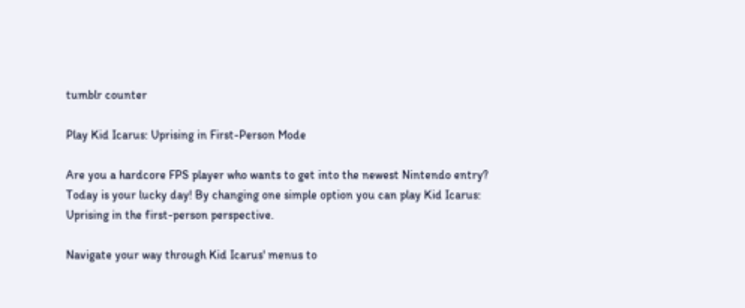tumblr counter

Play Kid Icarus: Uprising in First-Person Mode

Are you a hardcore FPS player who wants to get into the newest Nintendo entry? Today is your lucky day! By changing one simple option you can play Kid Icarus: Uprising in the first-person perspective.

Navigate your way through Kid Icarus' menus to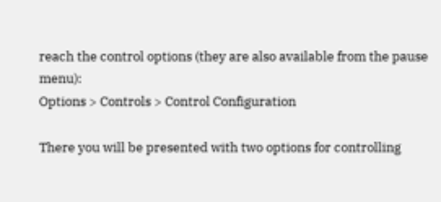reach the control options (they are also available from the pause menu):
Options > Controls > Control Configuration

There you will be presented with two options for controlling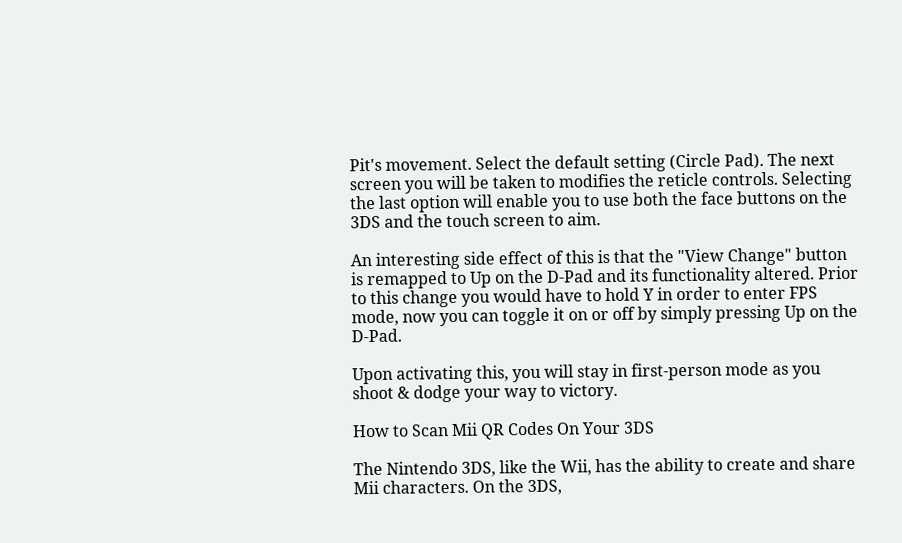Pit's movement. Select the default setting (Circle Pad). The next screen you will be taken to modifies the reticle controls. Selecting the last option will enable you to use both the face buttons on the 3DS and the touch screen to aim.

An interesting side effect of this is that the "View Change" button is remapped to Up on the D-Pad and its functionality altered. Prior to this change you would have to hold Y in order to enter FPS mode, now you can toggle it on or off by simply pressing Up on the D-Pad.

Upon activating this, you will stay in first-person mode as you shoot & dodge your way to victory.

How to Scan Mii QR Codes On Your 3DS

The Nintendo 3DS, like the Wii, has the ability to create and share Mii characters. On the 3DS,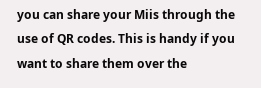you can share your Miis through the use of QR codes. This is handy if you want to share them over the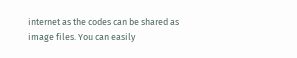internet as the codes can be shared as image files. You can easily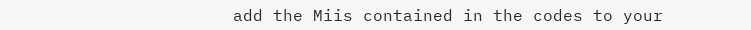add the Miis contained in the codes to your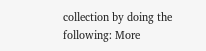collection by doing the following: More